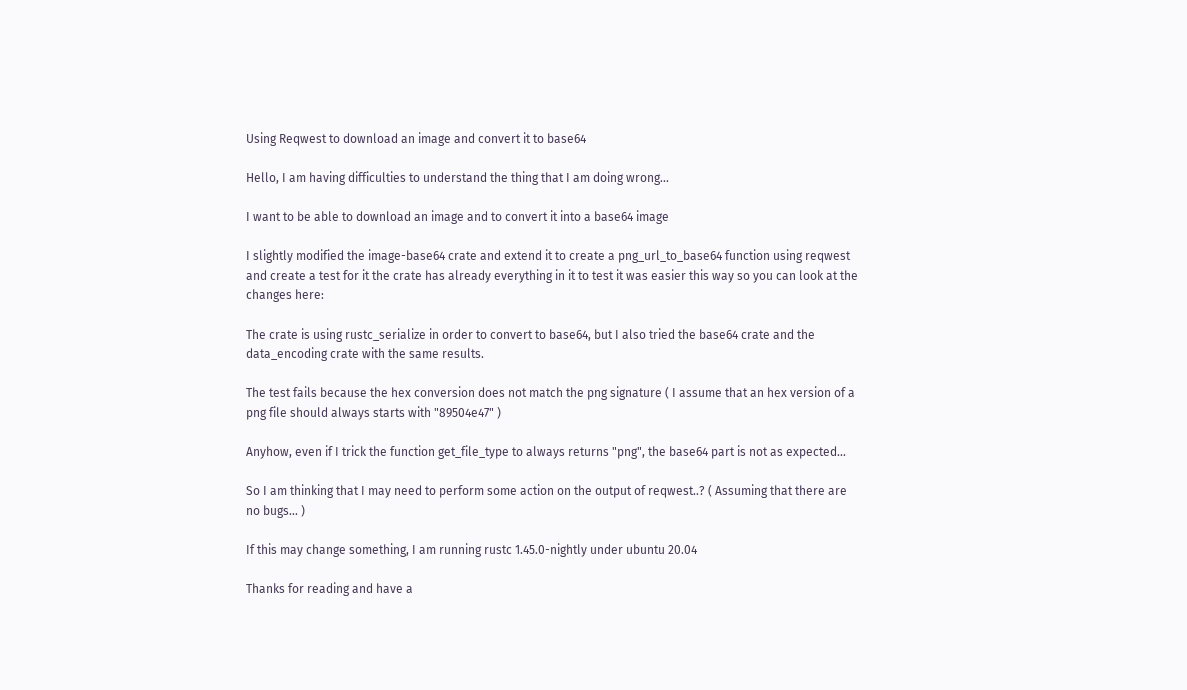Using Reqwest to download an image and convert it to base64

Hello, I am having difficulties to understand the thing that I am doing wrong...

I want to be able to download an image and to convert it into a base64 image

I slightly modified the image-base64 crate and extend it to create a png_url_to_base64 function using reqwest and create a test for it the crate has already everything in it to test it was easier this way so you can look at the changes here:

The crate is using rustc_serialize in order to convert to base64, but I also tried the base64 crate and the data_encoding crate with the same results.

The test fails because the hex conversion does not match the png signature ( I assume that an hex version of a png file should always starts with "89504e47" )

Anyhow, even if I trick the function get_file_type to always returns "png", the base64 part is not as expected...

So I am thinking that I may need to perform some action on the output of reqwest..? ( Assuming that there are no bugs... )

If this may change something, I am running rustc 1.45.0-nightly under ubuntu 20.04

Thanks for reading and have a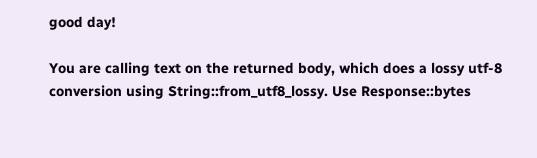good day!

You are calling text on the returned body, which does a lossy utf-8 conversion using String::from_utf8_lossy. Use Response::bytes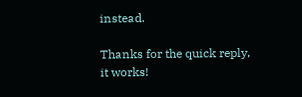instead.

Thanks for the quick reply, it works!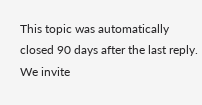This topic was automatically closed 90 days after the last reply. We invite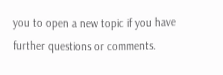you to open a new topic if you have further questions or comments.